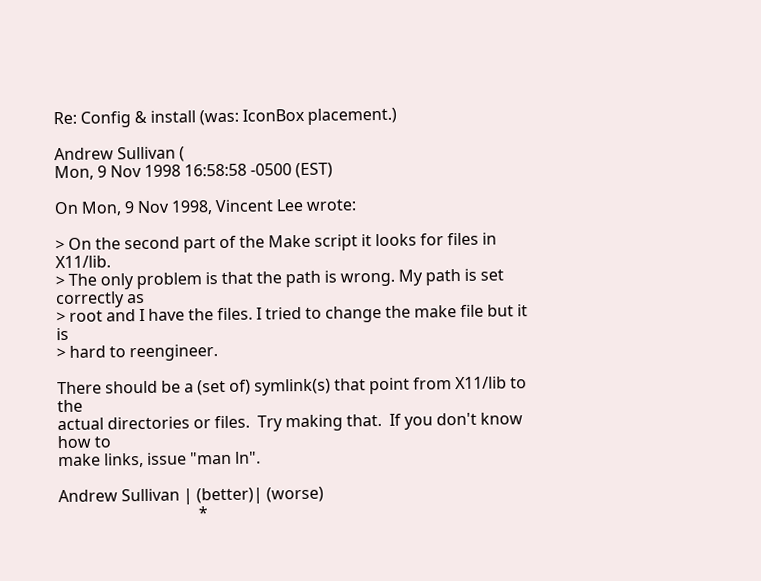Re: Config & install (was: IconBox placement.)

Andrew Sullivan (
Mon, 9 Nov 1998 16:58:58 -0500 (EST)

On Mon, 9 Nov 1998, Vincent Lee wrote:

> On the second part of the Make script it looks for files in X11/lib.
> The only problem is that the path is wrong. My path is set correctly as
> root and I have the files. I tried to change the make file but it is
> hard to reengineer.

There should be a (set of) symlink(s) that point from X11/lib to the
actual directories or files.  Try making that.  If you don't know how to
make links, issue "man ln".

Andrew Sullivan | (better)| (worse)
                                   *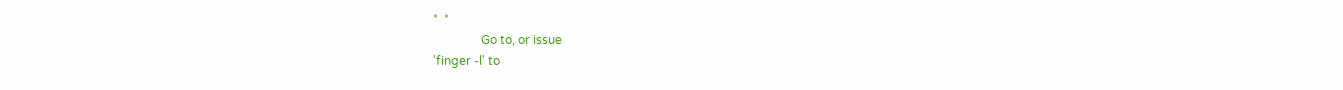*  *
                Go to, or issue
'finger -l' to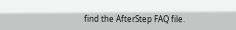find the AfterStep FAQ file.